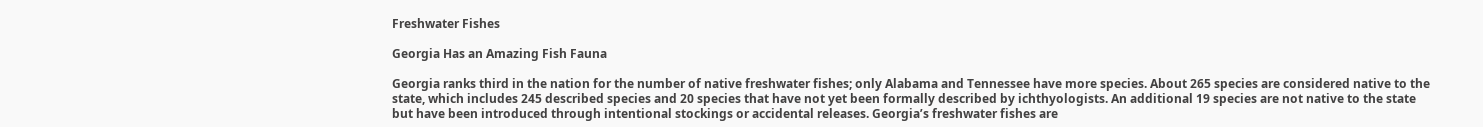Freshwater Fishes

Georgia Has an Amazing Fish Fauna

Georgia ranks third in the nation for the number of native freshwater fishes; only Alabama and Tennessee have more species. About 265 species are considered native to the state, which includes 245 described species and 20 species that have not yet been formally described by ichthyologists. An additional 19 species are not native to the state but have been introduced through intentional stockings or accidental releases. Georgia’s freshwater fishes are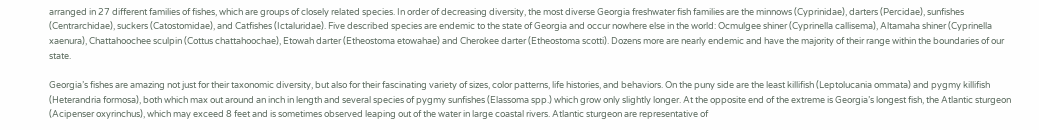arranged in 27 different families of fishes, which are groups of closely related species. In order of decreasing diversity, the most diverse Georgia freshwater fish families are the minnows (Cyprinidae), darters (Percidae), sunfishes (Centrarchidae), suckers (Catostomidae), and Catfishes (Ictaluridae). Five described species are endemic to the state of Georgia and occur nowhere else in the world: Ocmulgee shiner (Cyprinella callisema), Altamaha shiner (Cyprinella xaenura), Chattahoochee sculpin (Cottus chattahoochae), Etowah darter (Etheostoma etowahae) and Cherokee darter (Etheostoma scotti). Dozens more are nearly endemic and have the majority of their range within the boundaries of our state.

Georgia’s fishes are amazing not just for their taxonomic diversity, but also for their fascinating variety of sizes, color patterns, life histories, and behaviors. On the puny side are the least killifish (Leptolucania ommata) and pygmy killifish (Heterandria formosa), both which max out around an inch in length and several species of pygmy sunfishes (Elassoma spp.) which grow only slightly longer. At the opposite end of the extreme is Georgia’s longest fish, the Atlantic sturgeon (Acipenser oxyrinchus), which may exceed 8 feet and is sometimes observed leaping out of the water in large coastal rivers. Atlantic sturgeon are representative of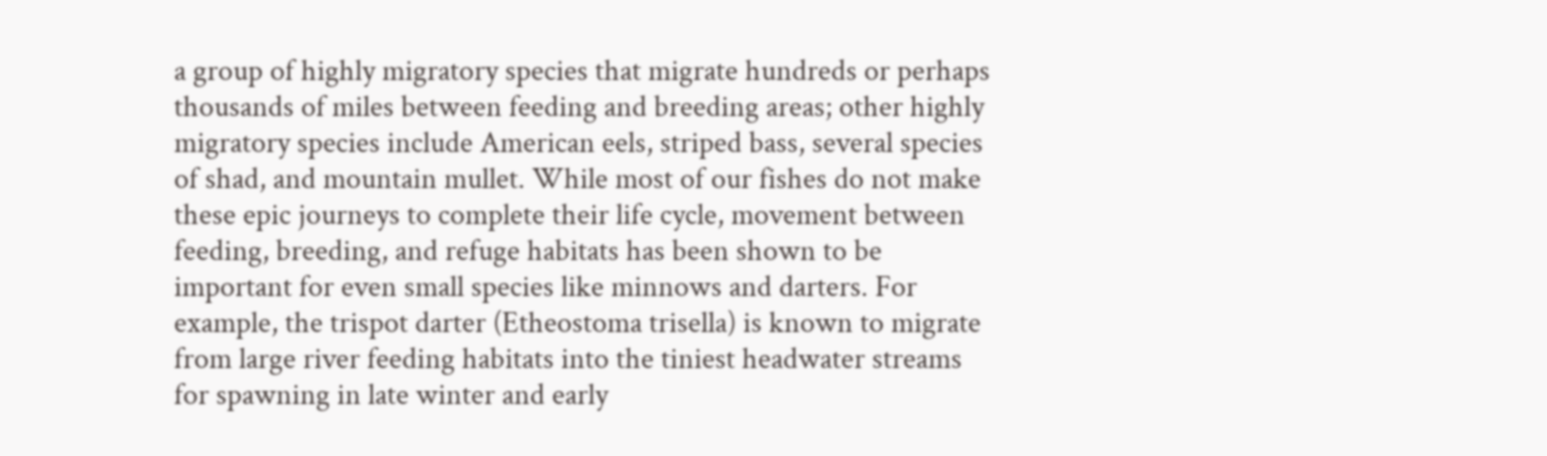a group of highly migratory species that migrate hundreds or perhaps thousands of miles between feeding and breeding areas; other highly migratory species include American eels, striped bass, several species of shad, and mountain mullet. While most of our fishes do not make these epic journeys to complete their life cycle, movement between feeding, breeding, and refuge habitats has been shown to be important for even small species like minnows and darters. For example, the trispot darter (Etheostoma trisella) is known to migrate from large river feeding habitats into the tiniest headwater streams for spawning in late winter and early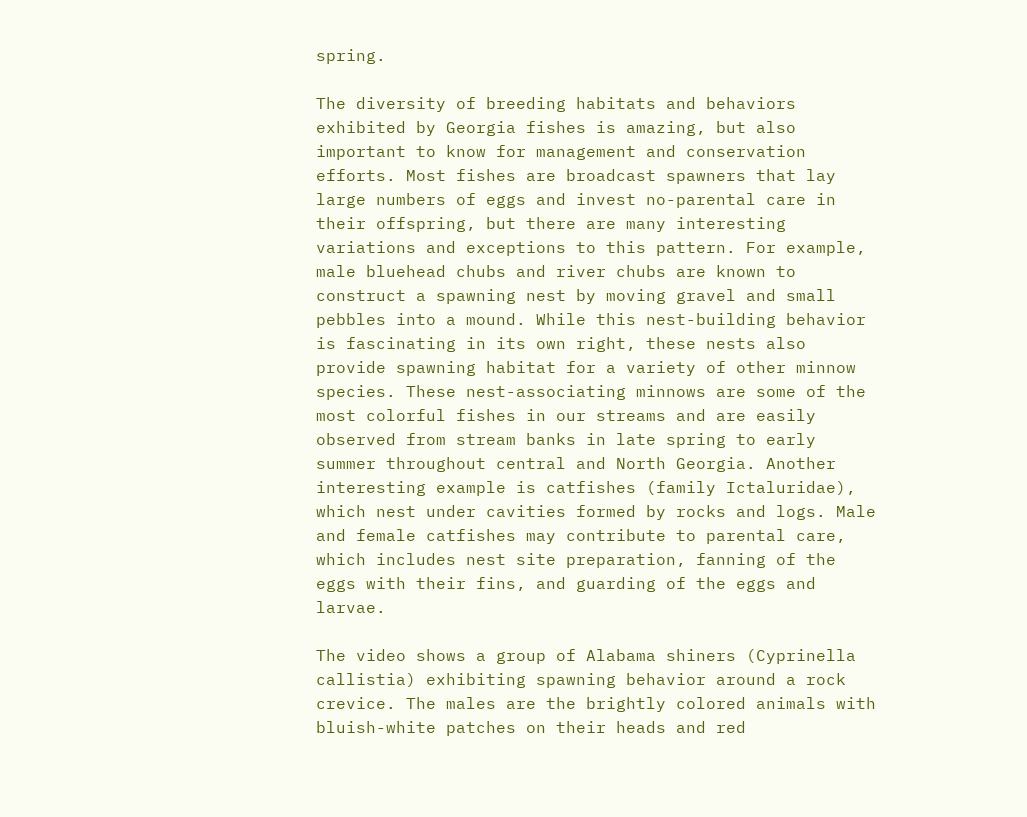spring.

The diversity of breeding habitats and behaviors exhibited by Georgia fishes is amazing, but also important to know for management and conservation efforts. Most fishes are broadcast spawners that lay large numbers of eggs and invest no-parental care in their offspring, but there are many interesting variations and exceptions to this pattern. For example, male bluehead chubs and river chubs are known to construct a spawning nest by moving gravel and small pebbles into a mound. While this nest-building behavior is fascinating in its own right, these nests also provide spawning habitat for a variety of other minnow species. These nest-associating minnows are some of the most colorful fishes in our streams and are easily observed from stream banks in late spring to early summer throughout central and North Georgia. Another interesting example is catfishes (family Ictaluridae), which nest under cavities formed by rocks and logs. Male and female catfishes may contribute to parental care, which includes nest site preparation, fanning of the eggs with their fins, and guarding of the eggs and larvae.

The video shows a group of Alabama shiners (Cyprinella callistia) exhibiting spawning behavior around a rock crevice. The males are the brightly colored animals with bluish-white patches on their heads and red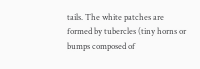tails. The white patches are formed by tubercles (tiny horns or bumps composed of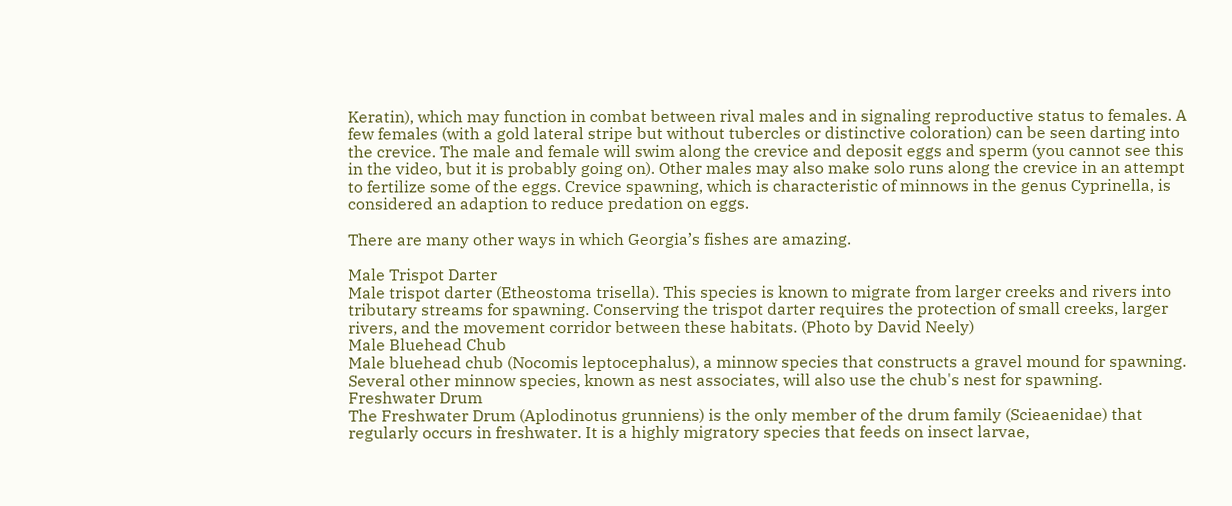Keratin), which may function in combat between rival males and in signaling reproductive status to females. A few females (with a gold lateral stripe but without tubercles or distinctive coloration) can be seen darting into the crevice. The male and female will swim along the crevice and deposit eggs and sperm (you cannot see this in the video, but it is probably going on). Other males may also make solo runs along the crevice in an attempt to fertilize some of the eggs. Crevice spawning, which is characteristic of minnows in the genus Cyprinella, is considered an adaption to reduce predation on eggs.

There are many other ways in which Georgia’s fishes are amazing.

Male Trispot Darter
Male trispot darter (Etheostoma trisella). This species is known to migrate from larger creeks and rivers into tributary streams for spawning. Conserving the trispot darter requires the protection of small creeks, larger rivers, and the movement corridor between these habitats. (Photo by David Neely)
Male Bluehead Chub
Male bluehead chub (Nocomis leptocephalus), a minnow species that constructs a gravel mound for spawning. Several other minnow species, known as nest associates, will also use the chub's nest for spawning.
Freshwater Drum
The Freshwater Drum (Aplodinotus grunniens) is the only member of the drum family (Scieaenidae) that regularly occurs in freshwater. It is a highly migratory species that feeds on insect larvae,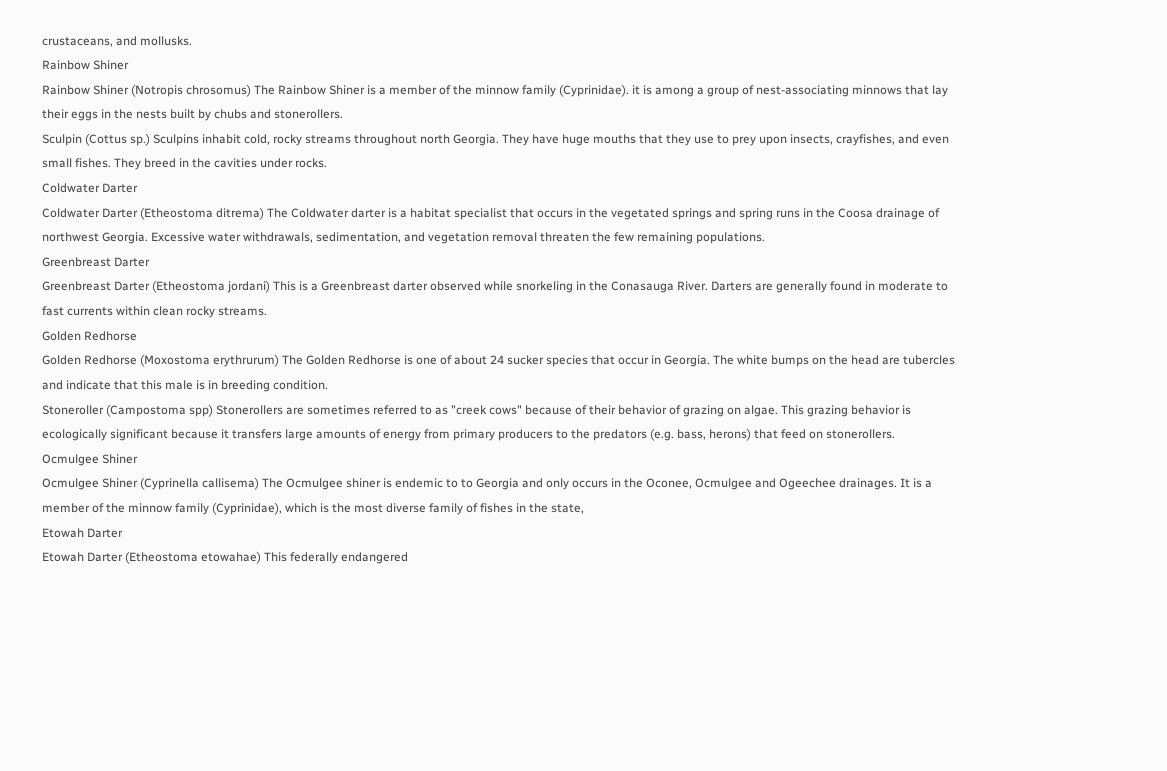crustaceans, and mollusks.
Rainbow Shiner
Rainbow Shiner (Notropis chrosomus) The Rainbow Shiner is a member of the minnow family (Cyprinidae). it is among a group of nest-associating minnows that lay their eggs in the nests built by chubs and stonerollers.
Sculpin (Cottus sp.) Sculpins inhabit cold, rocky streams throughout north Georgia. They have huge mouths that they use to prey upon insects, crayfishes, and even small fishes. They breed in the cavities under rocks.
Coldwater Darter
Coldwater Darter (Etheostoma ditrema) The Coldwater darter is a habitat specialist that occurs in the vegetated springs and spring runs in the Coosa drainage of northwest Georgia. Excessive water withdrawals, sedimentation, and vegetation removal threaten the few remaining populations.
Greenbreast Darter
Greenbreast Darter (Etheostoma jordani) This is a Greenbreast darter observed while snorkeling in the Conasauga River. Darters are generally found in moderate to fast currents within clean rocky streams.
Golden Redhorse
Golden Redhorse (Moxostoma erythrurum) The Golden Redhorse is one of about 24 sucker species that occur in Georgia. The white bumps on the head are tubercles and indicate that this male is in breeding condition.
Stoneroller (Campostoma spp) Stonerollers are sometimes referred to as "creek cows" because of their behavior of grazing on algae. This grazing behavior is ecologically significant because it transfers large amounts of energy from primary producers to the predators (e.g. bass, herons) that feed on stonerollers.
Ocmulgee Shiner
Ocmulgee Shiner (Cyprinella callisema) The Ocmulgee shiner is endemic to to Georgia and only occurs in the Oconee, Ocmulgee and Ogeechee drainages. It is a member of the minnow family (Cyprinidae), which is the most diverse family of fishes in the state,
Etowah Darter
Etowah Darter (Etheostoma etowahae) This federally endangered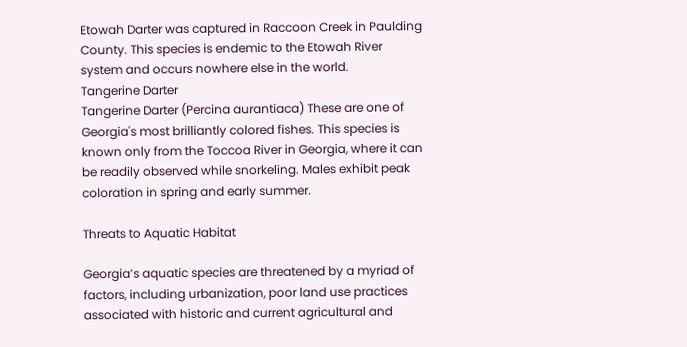Etowah Darter was captured in Raccoon Creek in Paulding County. This species is endemic to the Etowah River system and occurs nowhere else in the world.
Tangerine Darter
Tangerine Darter (Percina aurantiaca) These are one of Georgia's most brilliantly colored fishes. This species is known only from the Toccoa River in Georgia, where it can be readily observed while snorkeling. Males exhibit peak coloration in spring and early summer.

Threats to Aquatic Habitat

Georgia’s aquatic species are threatened by a myriad of factors, including urbanization, poor land use practices associated with historic and current agricultural and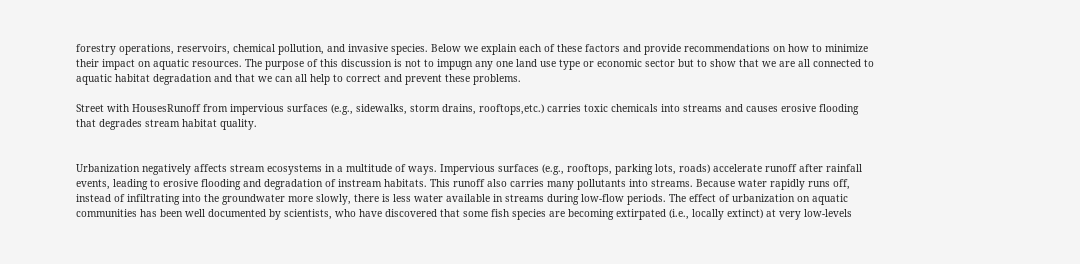forestry operations, reservoirs, chemical pollution, and invasive species. Below we explain each of these factors and provide recommendations on how to minimize their impact on aquatic resources. The purpose of this discussion is not to impugn any one land use type or economic sector but to show that we are all connected to aquatic habitat degradation and that we can all help to correct and prevent these problems.

Street with HousesRunoff from impervious surfaces (e.g., sidewalks, storm drains, rooftops,etc.) carries toxic chemicals into streams and causes erosive flooding that degrades stream habitat quality.


Urbanization negatively affects stream ecosystems in a multitude of ways. Impervious surfaces (e.g., rooftops, parking lots, roads) accelerate runoff after rainfall events, leading to erosive flooding and degradation of instream habitats. This runoff also carries many pollutants into streams. Because water rapidly runs off, instead of infiltrating into the groundwater more slowly, there is less water available in streams during low-flow periods. The effect of urbanization on aquatic communities has been well documented by scientists, who have discovered that some fish species are becoming extirpated (i.e., locally extinct) at very low-levels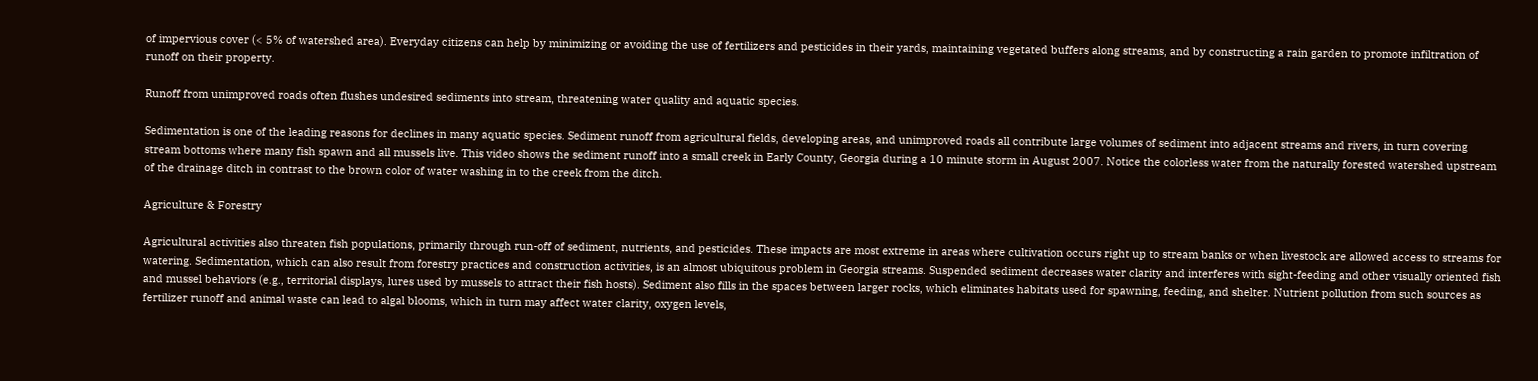of impervious cover (< 5% of watershed area). Everyday citizens can help by minimizing or avoiding the use of fertilizers and pesticides in their yards, maintaining vegetated buffers along streams, and by constructing a rain garden to promote infiltration of runoff on their property.

Runoff from unimproved roads often flushes undesired sediments into stream, threatening water quality and aquatic species.

Sedimentation is one of the leading reasons for declines in many aquatic species. Sediment runoff from agricultural fields, developing areas, and unimproved roads all contribute large volumes of sediment into adjacent streams and rivers, in turn covering stream bottoms where many fish spawn and all mussels live. This video shows the sediment runoff into a small creek in Early County, Georgia during a 10 minute storm in August 2007. Notice the colorless water from the naturally forested watershed upstream of the drainage ditch in contrast to the brown color of water washing in to the creek from the ditch.

Agriculture & Forestry

Agricultural activities also threaten fish populations, primarily through run-off of sediment, nutrients, and pesticides. These impacts are most extreme in areas where cultivation occurs right up to stream banks or when livestock are allowed access to streams for watering. Sedimentation, which can also result from forestry practices and construction activities, is an almost ubiquitous problem in Georgia streams. Suspended sediment decreases water clarity and interferes with sight-feeding and other visually oriented fish and mussel behaviors (e.g., territorial displays, lures used by mussels to attract their fish hosts). Sediment also fills in the spaces between larger rocks, which eliminates habitats used for spawning, feeding, and shelter. Nutrient pollution from such sources as fertilizer runoff and animal waste can lead to algal blooms, which in turn may affect water clarity, oxygen levels,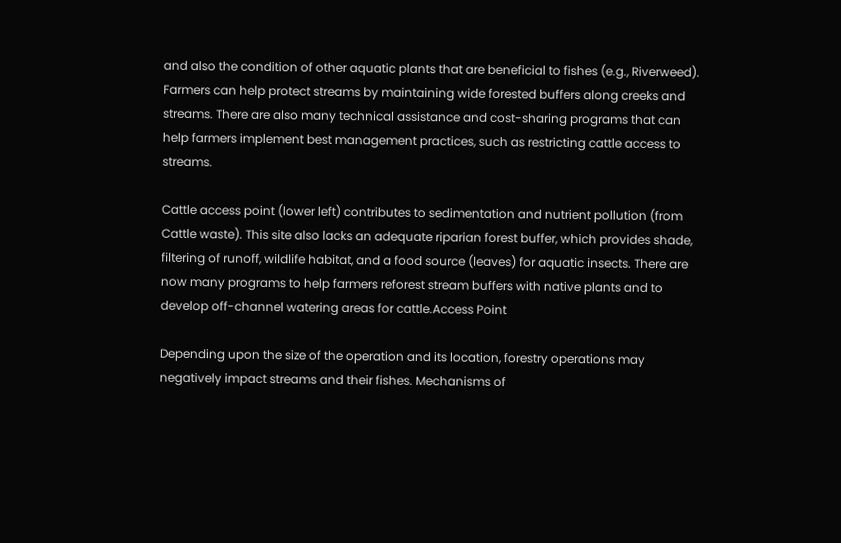and also the condition of other aquatic plants that are beneficial to fishes (e.g., Riverweed). Farmers can help protect streams by maintaining wide forested buffers along creeks and streams. There are also many technical assistance and cost-sharing programs that can help farmers implement best management practices, such as restricting cattle access to streams.

Cattle access point (lower left) contributes to sedimentation and nutrient pollution (from Cattle waste). This site also lacks an adequate riparian forest buffer, which provides shade, filtering of runoff, wildlife habitat, and a food source (leaves) for aquatic insects. There are now many programs to help farmers reforest stream buffers with native plants and to develop off-channel watering areas for cattle.Access Point

Depending upon the size of the operation and its location, forestry operations may negatively impact streams and their fishes. Mechanisms of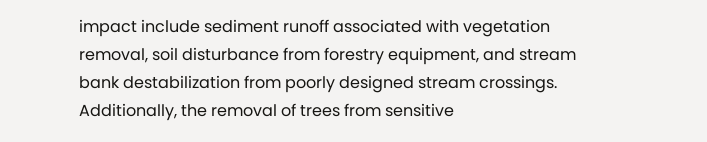impact include sediment runoff associated with vegetation removal, soil disturbance from forestry equipment, and stream bank destabilization from poorly designed stream crossings. Additionally, the removal of trees from sensitive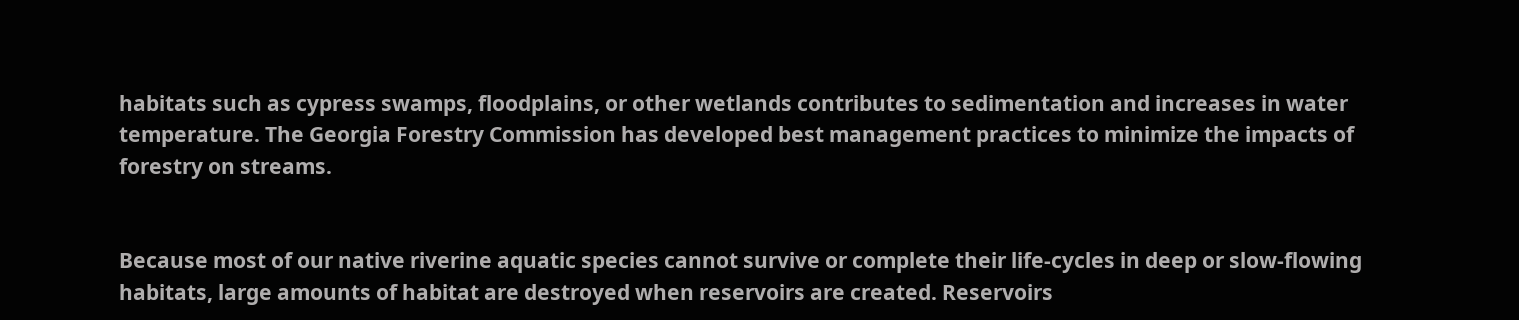habitats such as cypress swamps, floodplains, or other wetlands contributes to sedimentation and increases in water temperature. The Georgia Forestry Commission has developed best management practices to minimize the impacts of forestry on streams.


Because most of our native riverine aquatic species cannot survive or complete their life-cycles in deep or slow-flowing habitats, large amounts of habitat are destroyed when reservoirs are created. Reservoirs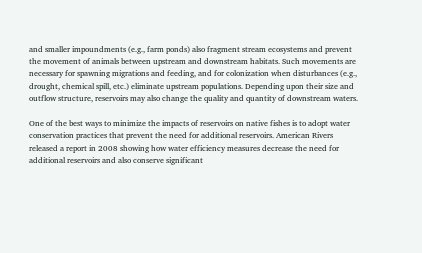and smaller impoundments (e.g., farm ponds) also fragment stream ecosystems and prevent the movement of animals between upstream and downstream habitats. Such movements are necessary for spawning migrations and feeding, and for colonization when disturbances (e.g., drought, chemical spill, etc.) eliminate upstream populations. Depending upon their size and outflow structure, reservoirs may also change the quality and quantity of downstream waters.

One of the best ways to minimize the impacts of reservoirs on native fishes is to adopt water conservation practices that prevent the need for additional reservoirs. American Rivers released a report in 2008 showing how water efficiency measures decrease the need for additional reservoirs and also conserve significant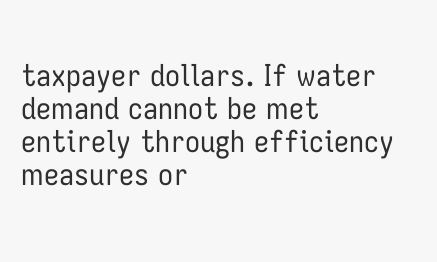taxpayer dollars. If water demand cannot be met entirely through efficiency measures or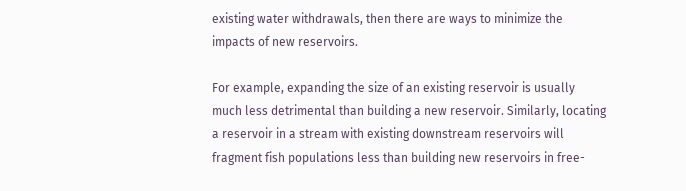existing water withdrawals, then there are ways to minimize the impacts of new reservoirs.

For example, expanding the size of an existing reservoir is usually much less detrimental than building a new reservoir. Similarly, locating a reservoir in a stream with existing downstream reservoirs will fragment fish populations less than building new reservoirs in free-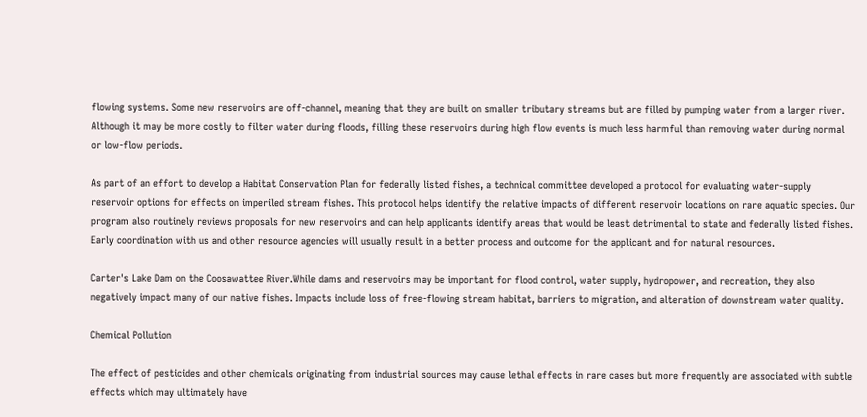flowing systems. Some new reservoirs are off-channel, meaning that they are built on smaller tributary streams but are filled by pumping water from a larger river. Although it may be more costly to filter water during floods, filling these reservoirs during high flow events is much less harmful than removing water during normal or low-flow periods.

As part of an effort to develop a Habitat Conservation Plan for federally listed fishes, a technical committee developed a protocol for evaluating water-supply reservoir options for effects on imperiled stream fishes. This protocol helps identify the relative impacts of different reservoir locations on rare aquatic species. Our program also routinely reviews proposals for new reservoirs and can help applicants identify areas that would be least detrimental to state and federally listed fishes. Early coordination with us and other resource agencies will usually result in a better process and outcome for the applicant and for natural resources.

Carter's Lake Dam on the Coosawattee River.While dams and reservoirs may be important for flood control, water supply, hydropower, and recreation, they also negatively impact many of our native fishes. Impacts include loss of free-flowing stream habitat, barriers to migration, and alteration of downstream water quality.

Chemical Pollution

The effect of pesticides and other chemicals originating from industrial sources may cause lethal effects in rare cases but more frequently are associated with subtle effects which may ultimately have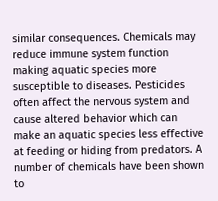similar consequences. Chemicals may reduce immune system function making aquatic species more susceptible to diseases. Pesticides often affect the nervous system and cause altered behavior which can make an aquatic species less effective at feeding or hiding from predators. A number of chemicals have been shown to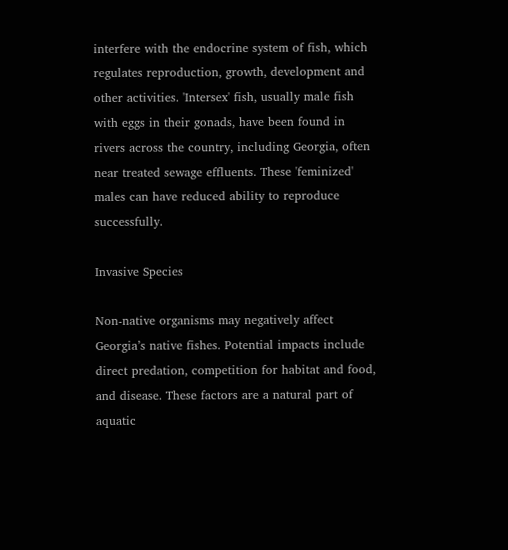interfere with the endocrine system of fish, which regulates reproduction, growth, development and other activities. 'Intersex' fish, usually male fish with eggs in their gonads, have been found in rivers across the country, including Georgia, often near treated sewage effluents. These 'feminized' males can have reduced ability to reproduce successfully.

Invasive Species

Non-native organisms may negatively affect Georgia’s native fishes. Potential impacts include direct predation, competition for habitat and food, and disease. These factors are a natural part of aquatic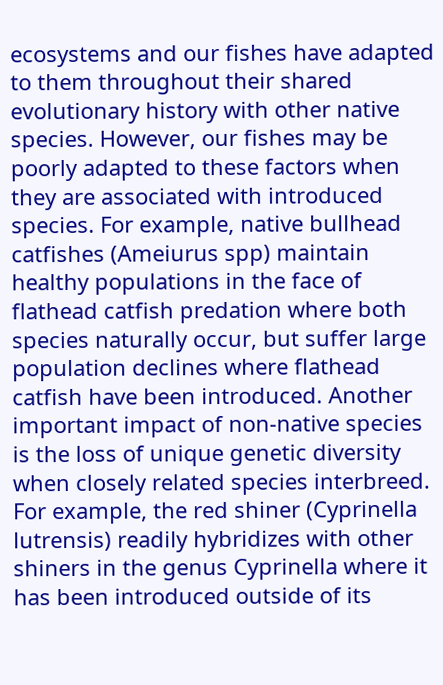ecosystems and our fishes have adapted to them throughout their shared evolutionary history with other native species. However, our fishes may be poorly adapted to these factors when they are associated with introduced species. For example, native bullhead catfishes (Ameiurus spp) maintain healthy populations in the face of flathead catfish predation where both species naturally occur, but suffer large population declines where flathead catfish have been introduced. Another important impact of non-native species is the loss of unique genetic diversity when closely related species interbreed. For example, the red shiner (Cyprinella lutrensis) readily hybridizes with other shiners in the genus Cyprinella where it has been introduced outside of its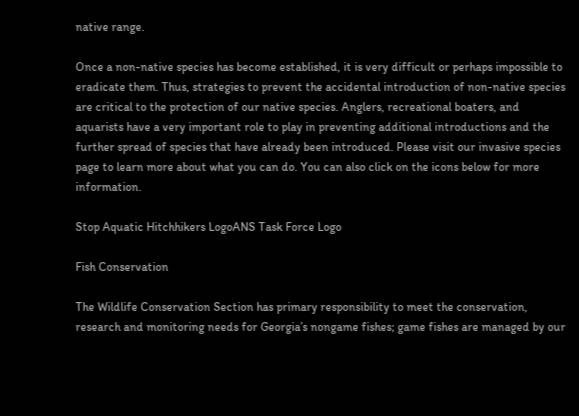native range.

Once a non-native species has become established, it is very difficult or perhaps impossible to eradicate them. Thus, strategies to prevent the accidental introduction of non-native species are critical to the protection of our native species. Anglers, recreational boaters, and aquarists have a very important role to play in preventing additional introductions and the further spread of species that have already been introduced. Please visit our invasive species page to learn more about what you can do. You can also click on the icons below for more information.

Stop Aquatic Hitchhikers LogoANS Task Force Logo

Fish Conservation

The Wildlife Conservation Section has primary responsibility to meet the conservation, research and monitoring needs for Georgia’s nongame fishes; game fishes are managed by our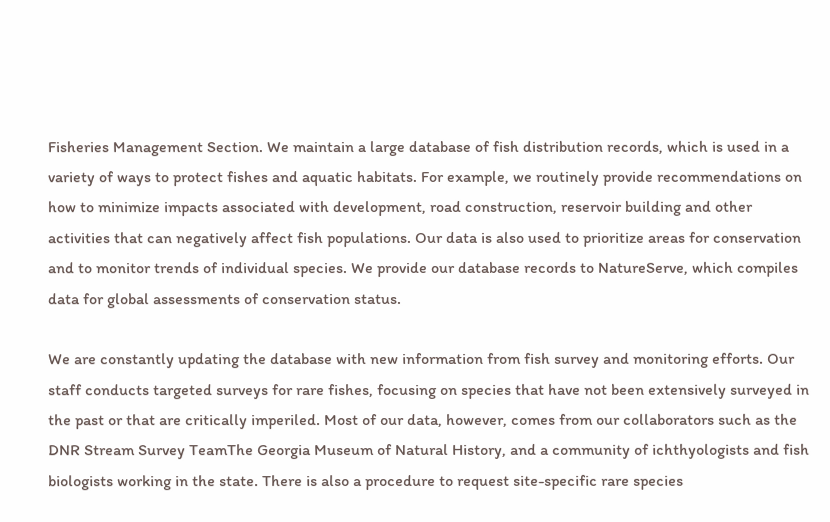Fisheries Management Section. We maintain a large database of fish distribution records, which is used in a variety of ways to protect fishes and aquatic habitats. For example, we routinely provide recommendations on how to minimize impacts associated with development, road construction, reservoir building and other activities that can negatively affect fish populations. Our data is also used to prioritize areas for conservation and to monitor trends of individual species. We provide our database records to NatureServe, which compiles data for global assessments of conservation status.

We are constantly updating the database with new information from fish survey and monitoring efforts. Our staff conducts targeted surveys for rare fishes, focusing on species that have not been extensively surveyed in the past or that are critically imperiled. Most of our data, however, comes from our collaborators such as the DNR Stream Survey TeamThe Georgia Museum of Natural History, and a community of ichthyologists and fish biologists working in the state. There is also a procedure to request site-specific rare species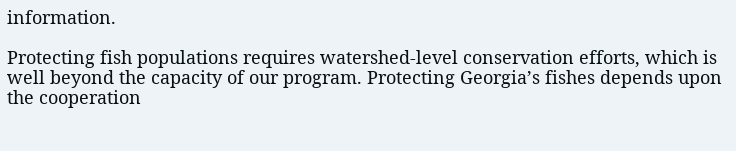information.

Protecting fish populations requires watershed-level conservation efforts, which is well beyond the capacity of our program. Protecting Georgia’s fishes depends upon the cooperation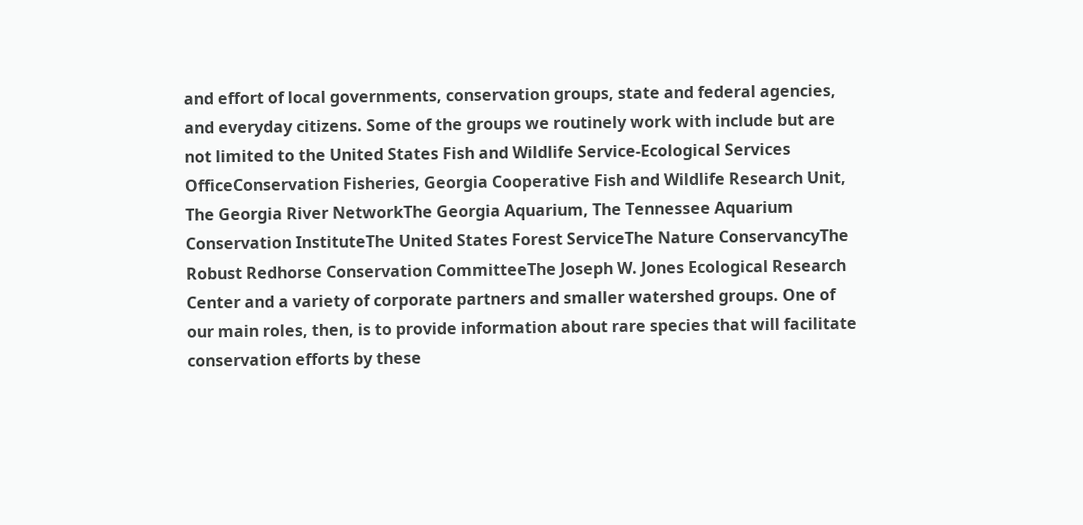and effort of local governments, conservation groups, state and federal agencies, and everyday citizens. Some of the groups we routinely work with include but are not limited to the United States Fish and Wildlife Service-Ecological Services OfficeConservation Fisheries, Georgia Cooperative Fish and Wildlife Research Unit,  The Georgia River NetworkThe Georgia Aquarium, The Tennessee Aquarium Conservation InstituteThe United States Forest ServiceThe Nature ConservancyThe Robust Redhorse Conservation CommitteeThe Joseph W. Jones Ecological Research Center and a variety of corporate partners and smaller watershed groups. One of our main roles, then, is to provide information about rare species that will facilitate conservation efforts by these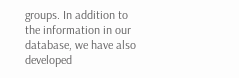groups. In addition to the information in our database, we have also developed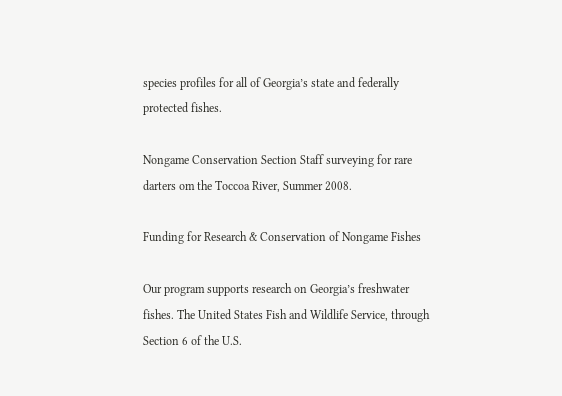species profiles for all of Georgia’s state and federally protected fishes.

Nongame Conservation Section Staff surveying for rare darters om the Toccoa River, Summer 2008.

Funding for Research & Conservation of Nongame Fishes

Our program supports research on Georgia’s freshwater fishes. The United States Fish and Wildlife Service, through Section 6 of the U.S.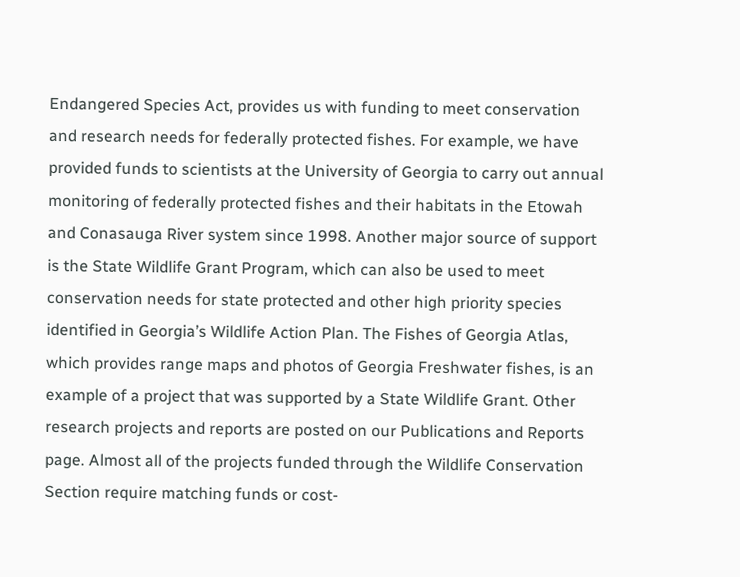Endangered Species Act, provides us with funding to meet conservation and research needs for federally protected fishes. For example, we have provided funds to scientists at the University of Georgia to carry out annual monitoring of federally protected fishes and their habitats in the Etowah and Conasauga River system since 1998. Another major source of support is the State Wildlife Grant Program, which can also be used to meet conservation needs for state protected and other high priority species identified in Georgia’s Wildlife Action Plan. The Fishes of Georgia Atlas, which provides range maps and photos of Georgia Freshwater fishes, is an example of a project that was supported by a State Wildlife Grant. Other research projects and reports are posted on our Publications and Reports page. Almost all of the projects funded through the Wildlife Conservation Section require matching funds or cost-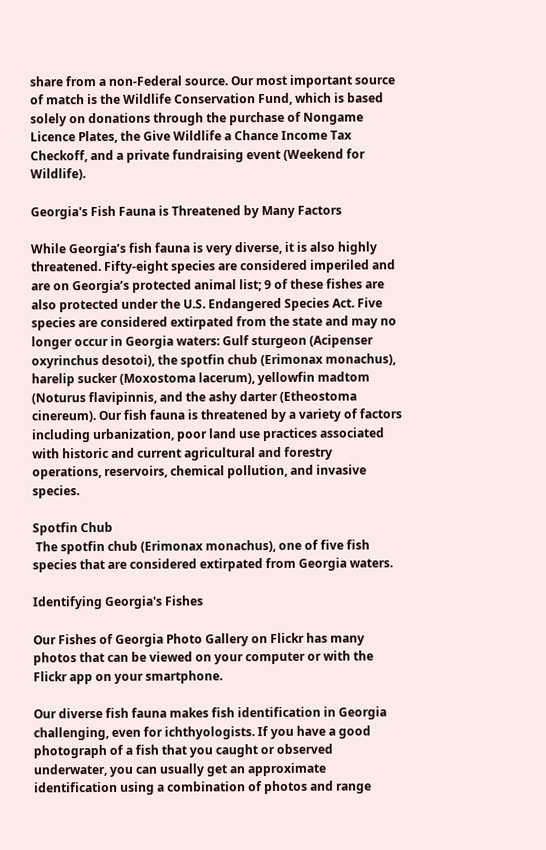share from a non-Federal source. Our most important source of match is the Wildlife Conservation Fund, which is based solely on donations through the purchase of Nongame Licence Plates, the Give Wildlife a Chance Income Tax Checkoff, and a private fundraising event (Weekend for Wildlife).

Georgia's Fish Fauna is Threatened by Many Factors

While Georgia’s fish fauna is very diverse, it is also highly threatened. Fifty-eight species are considered imperiled and are on Georgia’s protected animal list; 9 of these fishes are also protected under the U.S. Endangered Species Act. Five species are considered extirpated from the state and may no longer occur in Georgia waters: Gulf sturgeon (Acipenser oxyrinchus desotoi), the spotfin chub (Erimonax monachus), harelip sucker (Moxostoma lacerum), yellowfin madtom (Noturus flavipinnis, and the ashy darter (Etheostoma cinereum). Our fish fauna is threatened by a variety of factors including urbanization, poor land use practices associated with historic and current agricultural and forestry operations, reservoirs, chemical pollution, and invasive species.

Spotfin Chub
 The spotfin chub (Erimonax monachus), one of five fish species that are considered extirpated from Georgia waters.

Identifying Georgia's Fishes

Our Fishes of Georgia Photo Gallery on Flickr has many photos that can be viewed on your computer or with the Flickr app on your smartphone.

Our diverse fish fauna makes fish identification in Georgia challenging, even for ichthyologists. If you have a good photograph of a fish that you caught or observed underwater, you can usually get an approximate identification using a combination of photos and range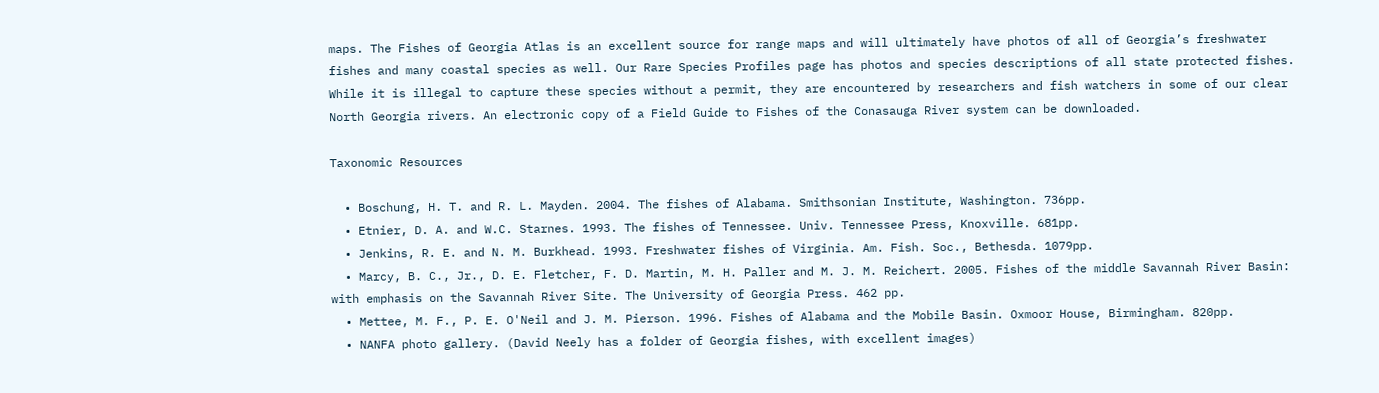maps. The Fishes of Georgia Atlas is an excellent source for range maps and will ultimately have photos of all of Georgia’s freshwater fishes and many coastal species as well. Our Rare Species Profiles page has photos and species descriptions of all state protected fishes. While it is illegal to capture these species without a permit, they are encountered by researchers and fish watchers in some of our clear North Georgia rivers. An electronic copy of a Field Guide to Fishes of the Conasauga River system can be downloaded.

Taxonomic Resources

  • Boschung, H. T. and R. L. Mayden. 2004. The fishes of Alabama. Smithsonian Institute, Washington. 736pp.
  • Etnier, D. A. and W.C. Starnes. 1993. The fishes of Tennessee. Univ. Tennessee Press, Knoxville. 681pp.
  • Jenkins, R. E. and N. M. Burkhead. 1993. Freshwater fishes of Virginia. Am. Fish. Soc., Bethesda. 1079pp.
  • Marcy, B. C., Jr., D. E. Fletcher, F. D. Martin, M. H. Paller and M. J. M. Reichert. 2005. Fishes of the middle Savannah River Basin: with emphasis on the Savannah River Site. The University of Georgia Press. 462 pp.
  • Mettee, M. F., P. E. O'Neil and J. M. Pierson. 1996. Fishes of Alabama and the Mobile Basin. Oxmoor House, Birmingham. 820pp.
  • NANFA photo gallery. (David Neely has a folder of Georgia fishes, with excellent images)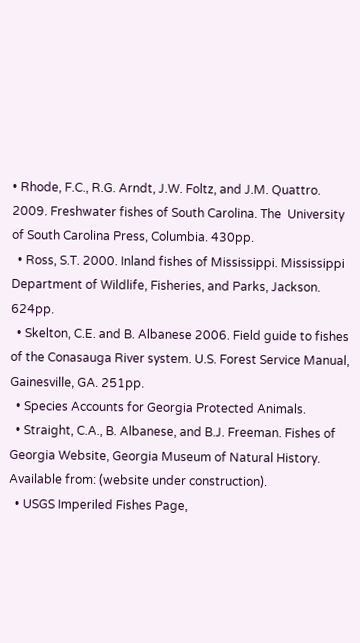• Rhode, F.C., R.G. Arndt, J.W. Foltz, and J.M. Quattro. 2009. Freshwater fishes of South Carolina. The  University of South Carolina Press, Columbia. 430pp.
  • Ross, S.T. 2000. Inland fishes of Mississippi. Mississippi Department of Wildlife, Fisheries, and Parks, Jackson. 624pp.
  • Skelton, C.E. and B. Albanese 2006. Field guide to fishes of the Conasauga River system. U.S. Forest Service Manual, Gainesville, GA. 251pp.
  • Species Accounts for Georgia Protected Animals.
  • Straight, C.A., B. Albanese, and B.J. Freeman. Fishes of Georgia Website, Georgia Museum of Natural History. Available from: (website under construction).
  • USGS Imperiled Fishes Page,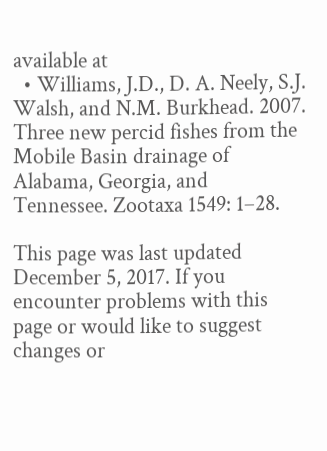available at
  • Williams, J.D., D. A. Neely, S.J. Walsh, and N.M. Burkhead. 2007. Three new percid fishes from the Mobile Basin drainage of Alabama, Georgia, and Tennessee. Zootaxa 1549: 1–28.

This page was last updated December 5, 2017. If you encounter problems with this page or would like to suggest changes or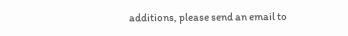additions, please send an email to